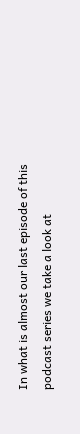In what is almost our last episode of this podcast series we take a look at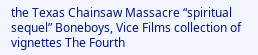the Texas Chainsaw Massacre “spiritual sequel” Boneboys, Vice Films collection of vignettes The Fourth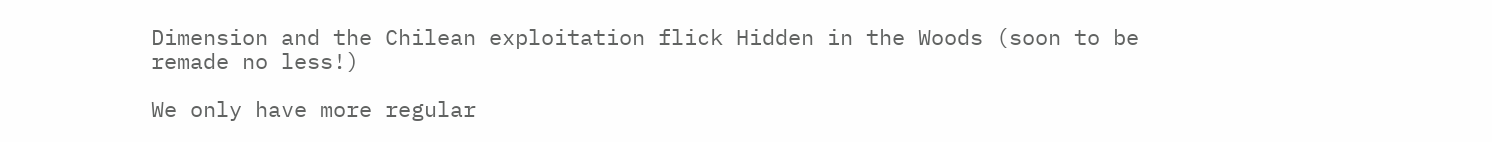Dimension and the Chilean exploitation flick Hidden in the Woods (soon to be remade no less!)

We only have more regular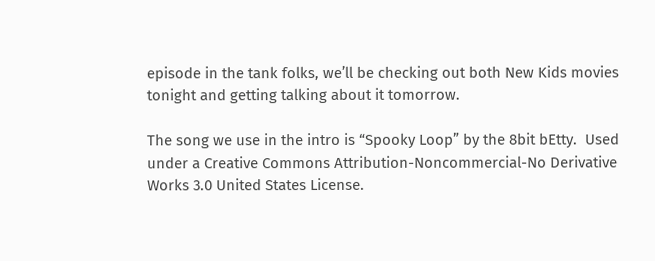episode in the tank folks, we’ll be checking out both New Kids movies tonight and getting talking about it tomorrow.

The song we use in the intro is “Spooky Loop” by the 8bit bEtty.  Used under a Creative Commons Attribution-Noncommercial-No Derivative Works 3.0 United States License.